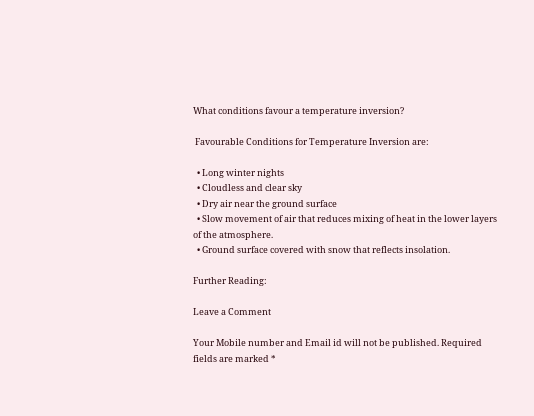What conditions favour a temperature inversion?

 Favourable Conditions for Temperature Inversion are:

  • Long winter nights
  • Cloudless and clear sky
  • Dry air near the ground surface
  • Slow movement of air that reduces mixing of heat in the lower layers of the atmosphere.
  • Ground surface covered with snow that reflects insolation.

Further Reading:

Leave a Comment

Your Mobile number and Email id will not be published. Required fields are marked *